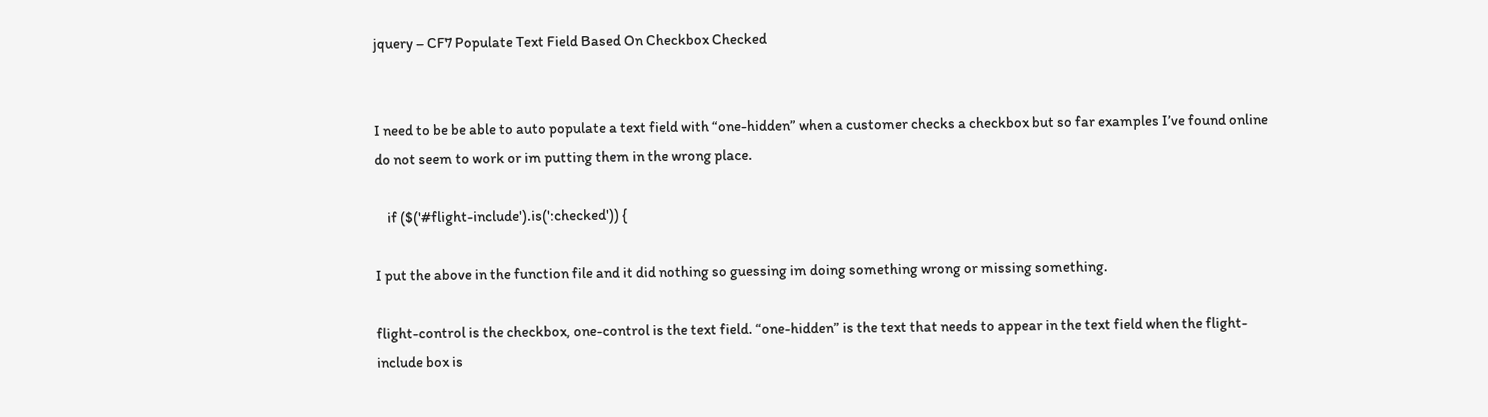jquery – CF7 Populate Text Field Based On Checkbox Checked


I need to be be able to auto populate a text field with “one-hidden” when a customer checks a checkbox but so far examples I’ve found online do not seem to work or im putting them in the wrong place.

    if ($('#flight-include').is(':checked')) {

I put the above in the function file and it did nothing so guessing im doing something wrong or missing something.

flight-control is the checkbox, one-control is the text field. “one-hidden” is the text that needs to appear in the text field when the flight-include box is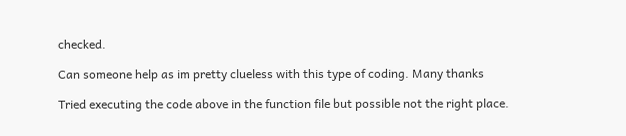checked.

Can someone help as im pretty clueless with this type of coding. Many thanks

Tried executing the code above in the function file but possible not the right place.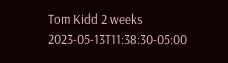Tom Kidd 2 weeks 2023-05-13T11:38:30-05:00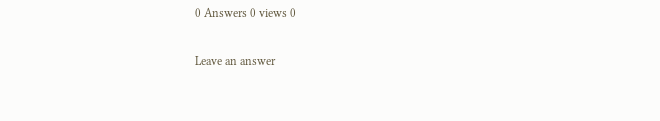0 Answers 0 views 0

Leave an answer